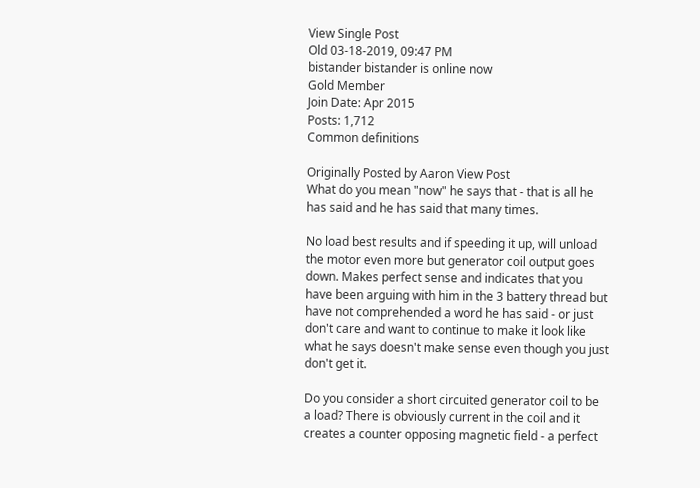View Single Post
Old 03-18-2019, 09:47 PM
bistander bistander is online now
Gold Member
Join Date: Apr 2015
Posts: 1,712
Common definitions

Originally Posted by Aaron View Post
What do you mean "now" he says that - that is all he has said and he has said that many times.

No load best results and if speeding it up, will unload the motor even more but generator coil output goes down. Makes perfect sense and indicates that you have been arguing with him in the 3 battery thread but have not comprehended a word he has said - or just don't care and want to continue to make it look like what he says doesn't make sense even though you just don't get it.

Do you consider a short circuited generator coil to be a load? There is obviously current in the coil and it creates a counter opposing magnetic field - a perfect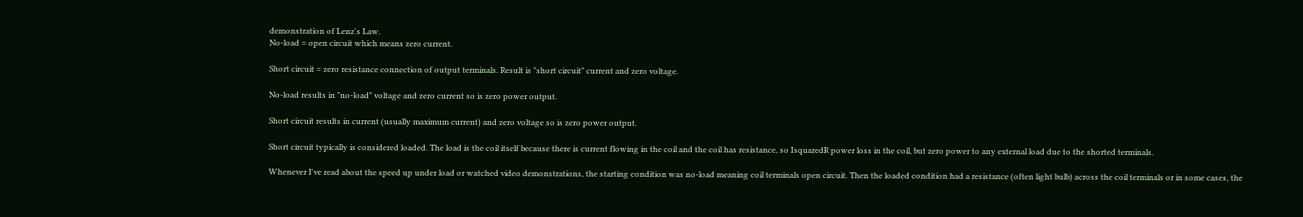demonstration of Lenz's Law.
No-load = open circuit which means zero current.

Short circuit = zero resistance connection of output terminals. Result is "short circuit" current and zero voltage.

No-load results in "no-load" voltage and zero current so is zero power output.

Short circuit results in current (usually maximum current) and zero voltage so is zero power output.

Short circuit typically is considered loaded. The load is the coil itself because there is current flowing in the coil and the coil has resistance, so IsquaredR power loss in the coil, but zero power to any external load due to the shorted terminals.

Whenever I've read about the speed up under load or watched video demonstrations, the starting condition was no-load meaning coil terminals open circuit. Then the loaded condition had a resistance (often light bulb) across the coil terminals or in some cases, the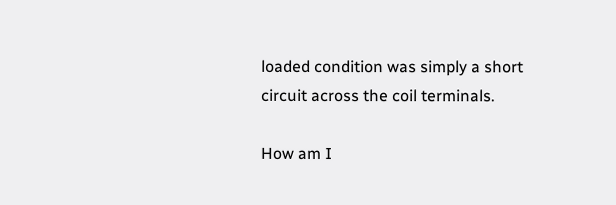loaded condition was simply a short circuit across the coil terminals.

How am I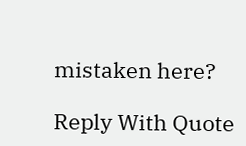mistaken here?

Reply With Quote